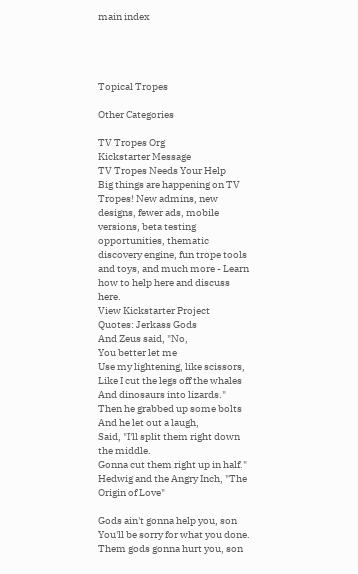main index




Topical Tropes

Other Categories

TV Tropes Org
Kickstarter Message
TV Tropes Needs Your Help
Big things are happening on TV Tropes! New admins, new designs, fewer ads, mobile versions, beta testing opportunities, thematic discovery engine, fun trope tools and toys, and much more - Learn how to help here and discuss here.
View Kickstarter Project
Quotes: Jerkass Gods
And Zeus said, "No,
You better let me
Use my lightening, like scissors,
Like I cut the legs off the whales
And dinosaurs into lizards."
Then he grabbed up some bolts
And he let out a laugh,
Said, "I'll split them right down the middle.
Gonna cut them right up in half."
Hedwig and the Angry Inch, "The Origin of Love"

Gods ain't gonna help you, son
You'll be sorry for what you done.
Them gods gonna hurt you, son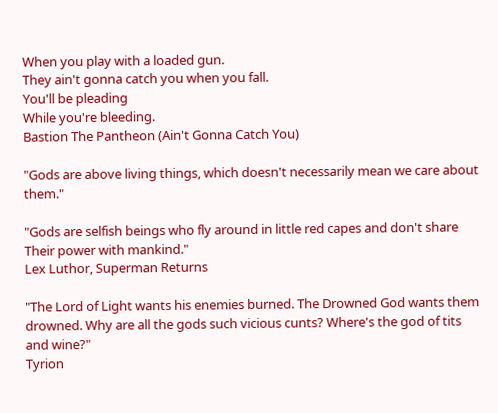When you play with a loaded gun.
They ain't gonna catch you when you fall.
You'll be pleading
While you're bleeding.
Bastion The Pantheon (Ain't Gonna Catch You)

"Gods are above living things, which doesn't necessarily mean we care about them."

"Gods are selfish beings who fly around in little red capes and don't share Their power with mankind."
Lex Luthor, Superman Returns

"The Lord of Light wants his enemies burned. The Drowned God wants them drowned. Why are all the gods such vicious cunts? Where's the god of tits and wine?"
Tyrion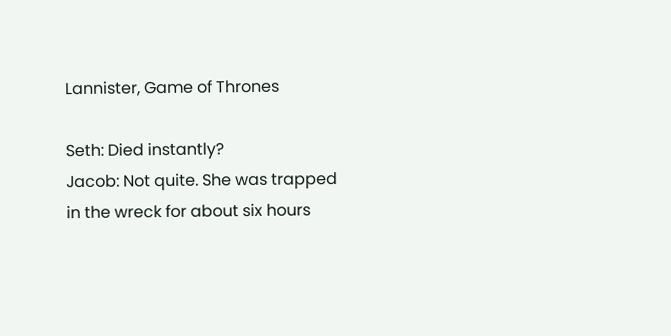Lannister, Game of Thrones

Seth: Died instantly?
Jacob: Not quite. She was trapped in the wreck for about six hours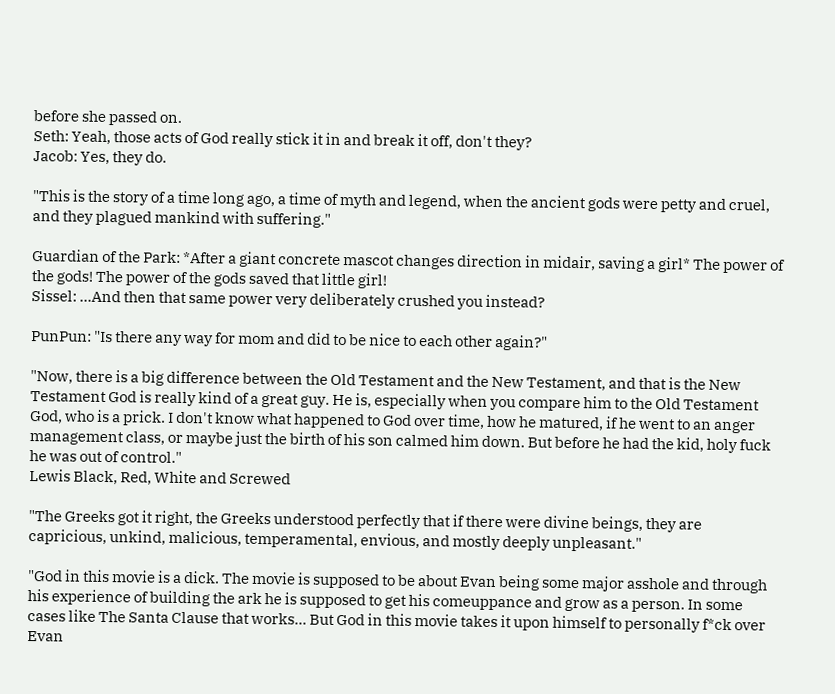before she passed on.
Seth: Yeah, those acts of God really stick it in and break it off, don't they?
Jacob: Yes, they do.

"This is the story of a time long ago, a time of myth and legend, when the ancient gods were petty and cruel, and they plagued mankind with suffering."

Guardian of the Park: *After a giant concrete mascot changes direction in midair, saving a girl* The power of the gods! The power of the gods saved that little girl!
Sissel: ...And then that same power very deliberately crushed you instead?

PunPun: "Is there any way for mom and did to be nice to each other again?"

"Now, there is a big difference between the Old Testament and the New Testament, and that is the New Testament God is really kind of a great guy. He is, especially when you compare him to the Old Testament God, who is a prick. I don't know what happened to God over time, how he matured, if he went to an anger management class, or maybe just the birth of his son calmed him down. But before he had the kid, holy fuck he was out of control."
Lewis Black, Red, White and Screwed

"The Greeks got it right, the Greeks understood perfectly that if there were divine beings, they are capricious, unkind, malicious, temperamental, envious, and mostly deeply unpleasant."

"God in this movie is a dick. The movie is supposed to be about Evan being some major asshole and through his experience of building the ark he is supposed to get his comeuppance and grow as a person. In some cases like The Santa Clause that works... But God in this movie takes it upon himself to personally f*ck over Evan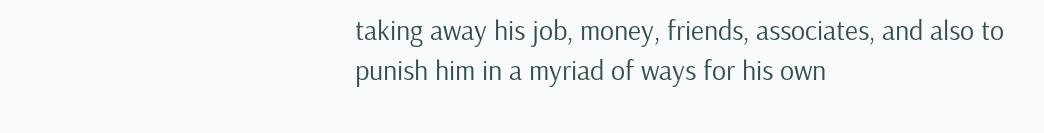taking away his job, money, friends, associates, and also to punish him in a myriad of ways for his own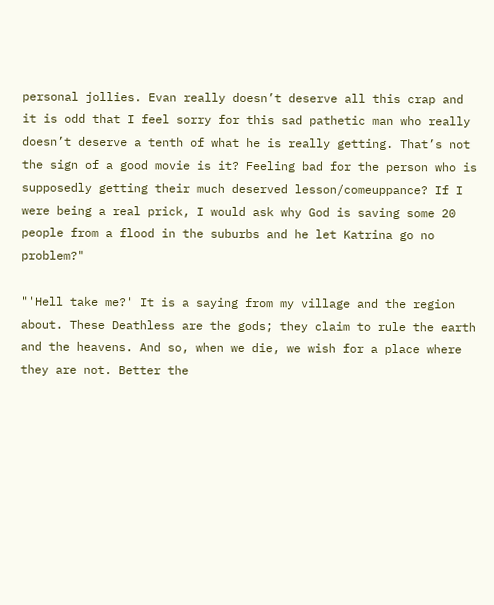personal jollies. Evan really doesn’t deserve all this crap and it is odd that I feel sorry for this sad pathetic man who really doesn’t deserve a tenth of what he is really getting. That’s not the sign of a good movie is it? Feeling bad for the person who is supposedly getting their much deserved lesson/comeuppance? If I were being a real prick, I would ask why God is saving some 20 people from a flood in the suburbs and he let Katrina go no problem?"

"'Hell take me?' It is a saying from my village and the region about. These Deathless are the gods; they claim to rule the earth and the heavens. And so, when we die, we wish for a place where they are not. Better the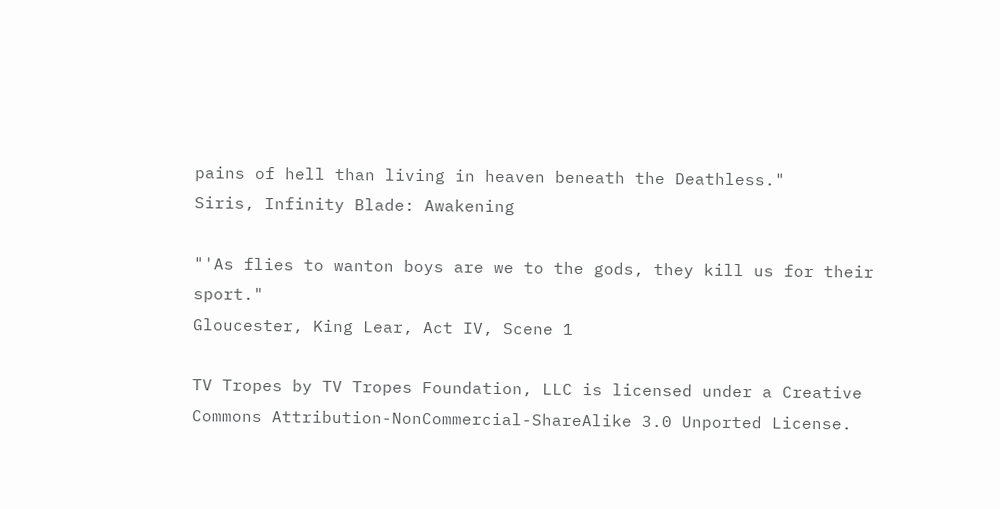pains of hell than living in heaven beneath the Deathless."
Siris, Infinity Blade: Awakening

"'As flies to wanton boys are we to the gods, they kill us for their sport."
Gloucester, King Lear, Act IV, Scene 1

TV Tropes by TV Tropes Foundation, LLC is licensed under a Creative Commons Attribution-NonCommercial-ShareAlike 3.0 Unported License.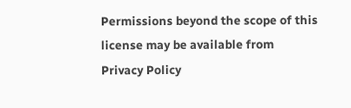Permissions beyond the scope of this license may be available from
Privacy Policy